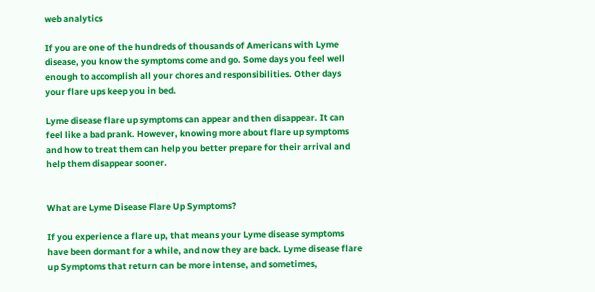web analytics

If you are one of the hundreds of thousands of Americans with Lyme disease, you know the symptoms come and go. Some days you feel well enough to accomplish all your chores and responsibilities. Other days your flare ups keep you in bed.

Lyme disease flare up symptoms can appear and then disappear. It can feel like a bad prank. However, knowing more about flare up symptoms and how to treat them can help you better prepare for their arrival and help them disappear sooner.


What are Lyme Disease Flare Up Symptoms?

If you experience a flare up, that means your Lyme disease symptoms have been dormant for a while, and now they are back. Lyme disease flare up Symptoms that return can be more intense, and sometimes,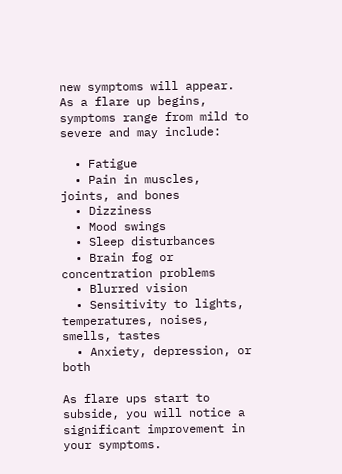new symptoms will appear. As a flare up begins, symptoms range from mild to severe and may include:

  • Fatigue
  • Pain in muscles, joints, and bones
  • Dizziness
  • Mood swings
  • Sleep disturbances
  • Brain fog or concentration problems
  • Blurred vision
  • Sensitivity to lights, temperatures, noises, smells, tastes
  • Anxiety, depression, or both

As flare ups start to subside, you will notice a significant improvement in your symptoms.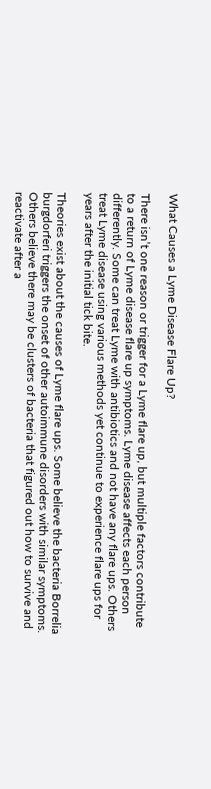What Causes a Lyme Disease Flare Up?

There isn’t one reason or trigger for a Lyme flare up, but multiple factors contribute to a return of Lyme disease flare up symptoms. Lyme disease affects each person differently. Some can treat Lyme with antibiotics and not have any flare ups. Others treat Lyme disease using various methods yet continue to experience flare ups for years after the initial tick bite.

Theories exist about the causes of Lyme flare ups. Some believe the bacteria Borrelia burgdorferi triggers the onset of other autoimmune disorders with similar symptoms. Others believe there may be clusters of bacteria that figured out how to survive and reactivate after a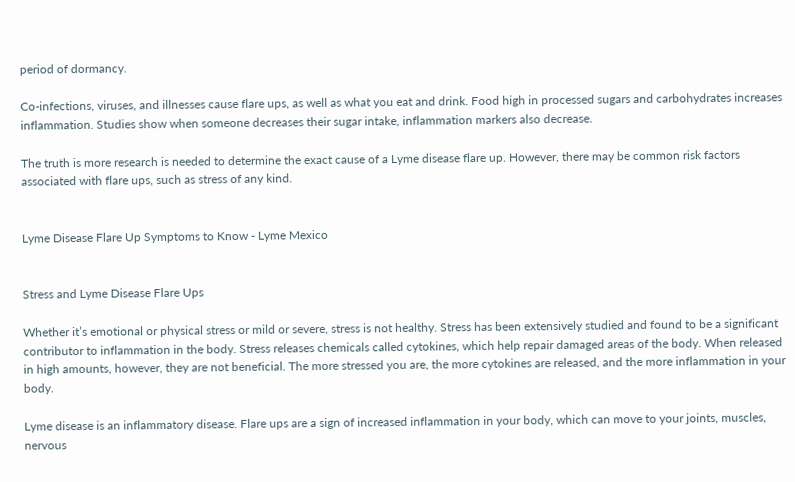period of dormancy.

Co-infections, viruses, and illnesses cause flare ups, as well as what you eat and drink. Food high in processed sugars and carbohydrates increases inflammation. Studies show when someone decreases their sugar intake, inflammation markers also decrease.

The truth is more research is needed to determine the exact cause of a Lyme disease flare up. However, there may be common risk factors associated with flare ups, such as stress of any kind.


Lyme Disease Flare Up Symptoms to Know - Lyme Mexico


Stress and Lyme Disease Flare Ups

Whether it’s emotional or physical stress or mild or severe, stress is not healthy. Stress has been extensively studied and found to be a significant contributor to inflammation in the body. Stress releases chemicals called cytokines, which help repair damaged areas of the body. When released in high amounts, however, they are not beneficial. The more stressed you are, the more cytokines are released, and the more inflammation in your body.

Lyme disease is an inflammatory disease. Flare ups are a sign of increased inflammation in your body, which can move to your joints, muscles, nervous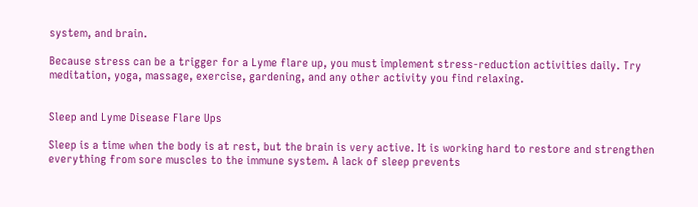system, and brain.

Because stress can be a trigger for a Lyme flare up, you must implement stress-reduction activities daily. Try meditation, yoga, massage, exercise, gardening, and any other activity you find relaxing.


Sleep and Lyme Disease Flare Ups

Sleep is a time when the body is at rest, but the brain is very active. It is working hard to restore and strengthen everything from sore muscles to the immune system. A lack of sleep prevents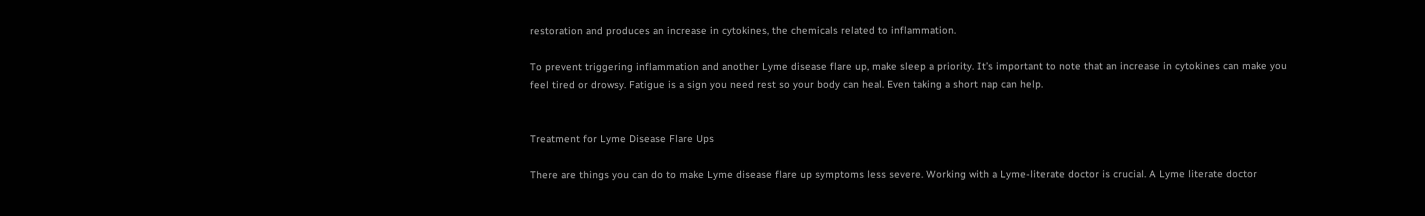restoration and produces an increase in cytokines, the chemicals related to inflammation.

To prevent triggering inflammation and another Lyme disease flare up, make sleep a priority. It’s important to note that an increase in cytokines can make you feel tired or drowsy. Fatigue is a sign you need rest so your body can heal. Even taking a short nap can help.


Treatment for Lyme Disease Flare Ups

There are things you can do to make Lyme disease flare up symptoms less severe. Working with a Lyme-literate doctor is crucial. A Lyme literate doctor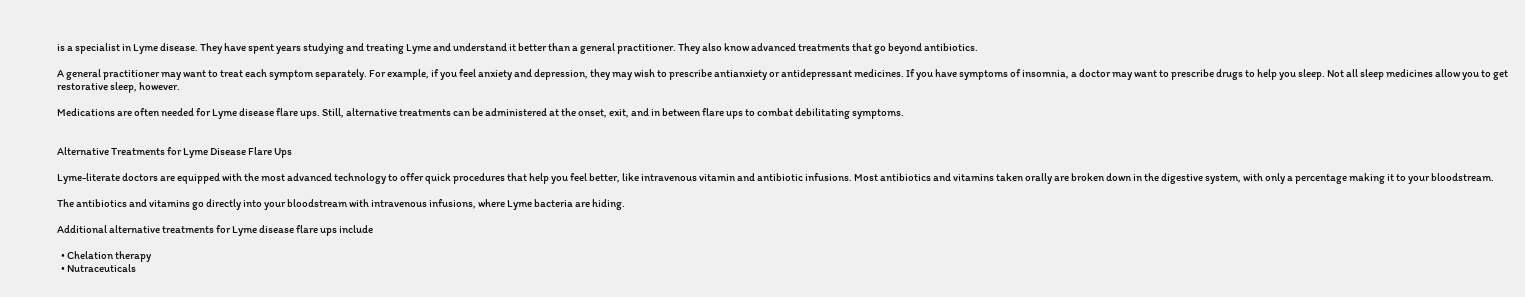is a specialist in Lyme disease. They have spent years studying and treating Lyme and understand it better than a general practitioner. They also know advanced treatments that go beyond antibiotics.

A general practitioner may want to treat each symptom separately. For example, if you feel anxiety and depression, they may wish to prescribe antianxiety or antidepressant medicines. If you have symptoms of insomnia, a doctor may want to prescribe drugs to help you sleep. Not all sleep medicines allow you to get restorative sleep, however.

Medications are often needed for Lyme disease flare ups. Still, alternative treatments can be administered at the onset, exit, and in between flare ups to combat debilitating symptoms.


Alternative Treatments for Lyme Disease Flare Ups

Lyme-literate doctors are equipped with the most advanced technology to offer quick procedures that help you feel better, like intravenous vitamin and antibiotic infusions. Most antibiotics and vitamins taken orally are broken down in the digestive system, with only a percentage making it to your bloodstream.

The antibiotics and vitamins go directly into your bloodstream with intravenous infusions, where Lyme bacteria are hiding.

Additional alternative treatments for Lyme disease flare ups include

  • Chelation therapy
  • Nutraceuticals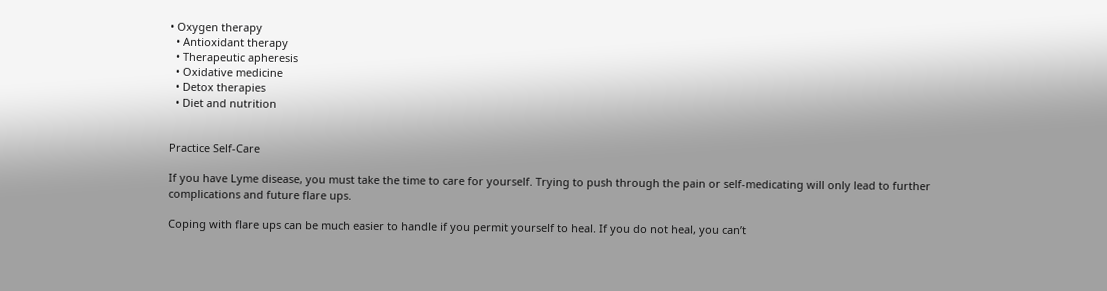• Oxygen therapy
  • Antioxidant therapy
  • Therapeutic apheresis
  • Oxidative medicine
  • Detox therapies
  • Diet and nutrition


Practice Self-Care

If you have Lyme disease, you must take the time to care for yourself. Trying to push through the pain or self-medicating will only lead to further complications and future flare ups.

Coping with flare ups can be much easier to handle if you permit yourself to heal. If you do not heal, you can’t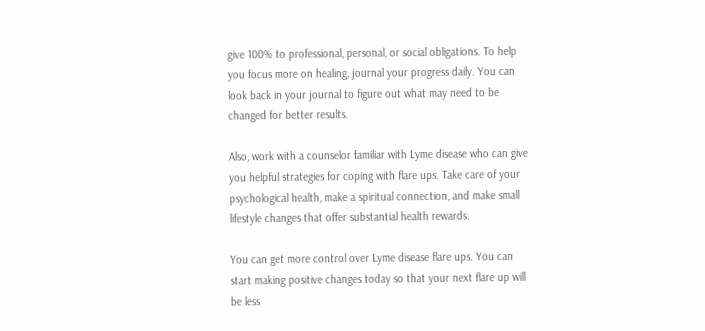give 100% to professional, personal, or social obligations. To help you focus more on healing, journal your progress daily. You can look back in your journal to figure out what may need to be changed for better results.

Also, work with a counselor familiar with Lyme disease who can give you helpful strategies for coping with flare ups. Take care of your psychological health, make a spiritual connection, and make small lifestyle changes that offer substantial health rewards.

You can get more control over Lyme disease flare ups. You can start making positive changes today so that your next flare up will be less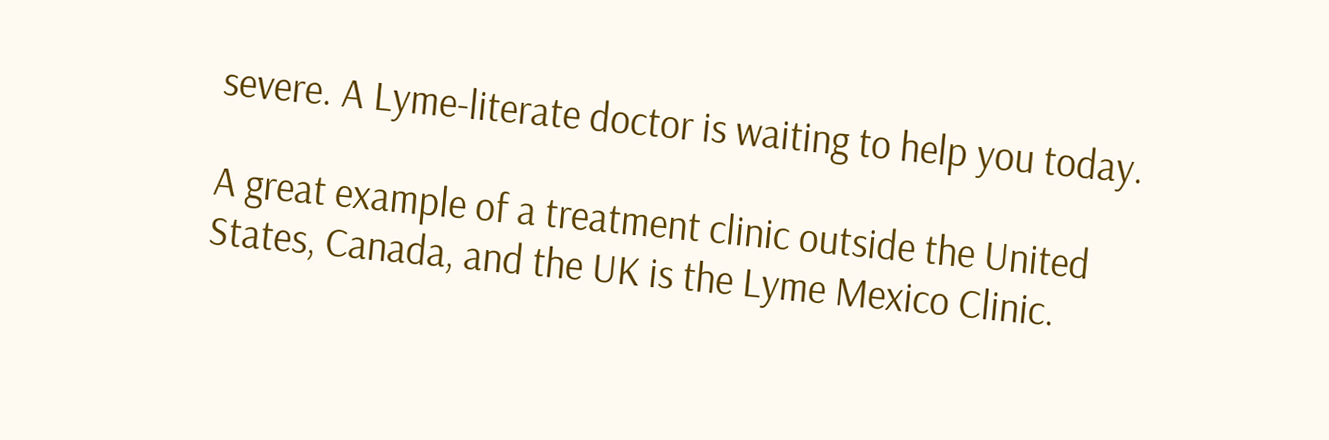severe. A Lyme-literate doctor is waiting to help you today.

A great example of a treatment clinic outside the United States, Canada, and the UK is the Lyme Mexico Clinic.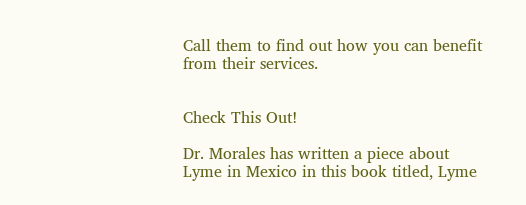Call them to find out how you can benefit from their services.


Check This Out!

Dr. Morales has written a piece about Lyme in Mexico in this book titled, Lyme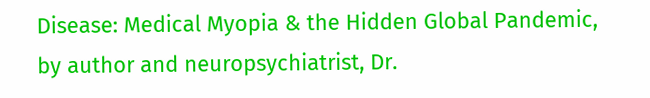Disease: Medical Myopia & the Hidden Global Pandemic, by author and neuropsychiatrist, Dr.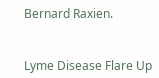Bernard Raxien.


Lyme Disease Flare Up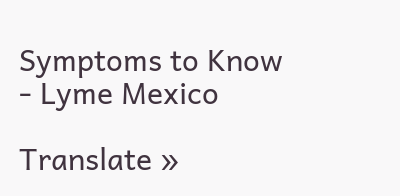Symptoms to Know - Lyme Mexico

Translate »